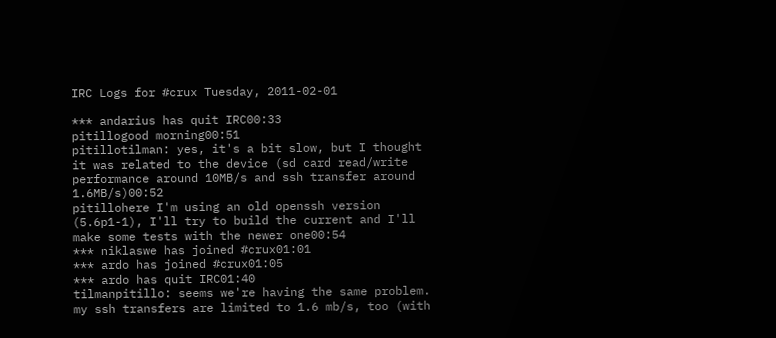IRC Logs for #crux Tuesday, 2011-02-01

*** andarius has quit IRC00:33
pitillogood morning00:51
pitillotilman: yes, it's a bit slow, but I thought it was related to the device (sd card read/write performance around 10MB/s and ssh transfer around 1.6MB/s)00:52
pitillohere I'm using an old openssh version (5.6p1-1), I'll try to build the current and I'll make some tests with the newer one00:54
*** niklaswe has joined #crux01:01
*** ardo has joined #crux01:05
*** ardo has quit IRC01:40
tilmanpitillo: seems we're having the same problem. my ssh transfers are limited to 1.6 mb/s, too (with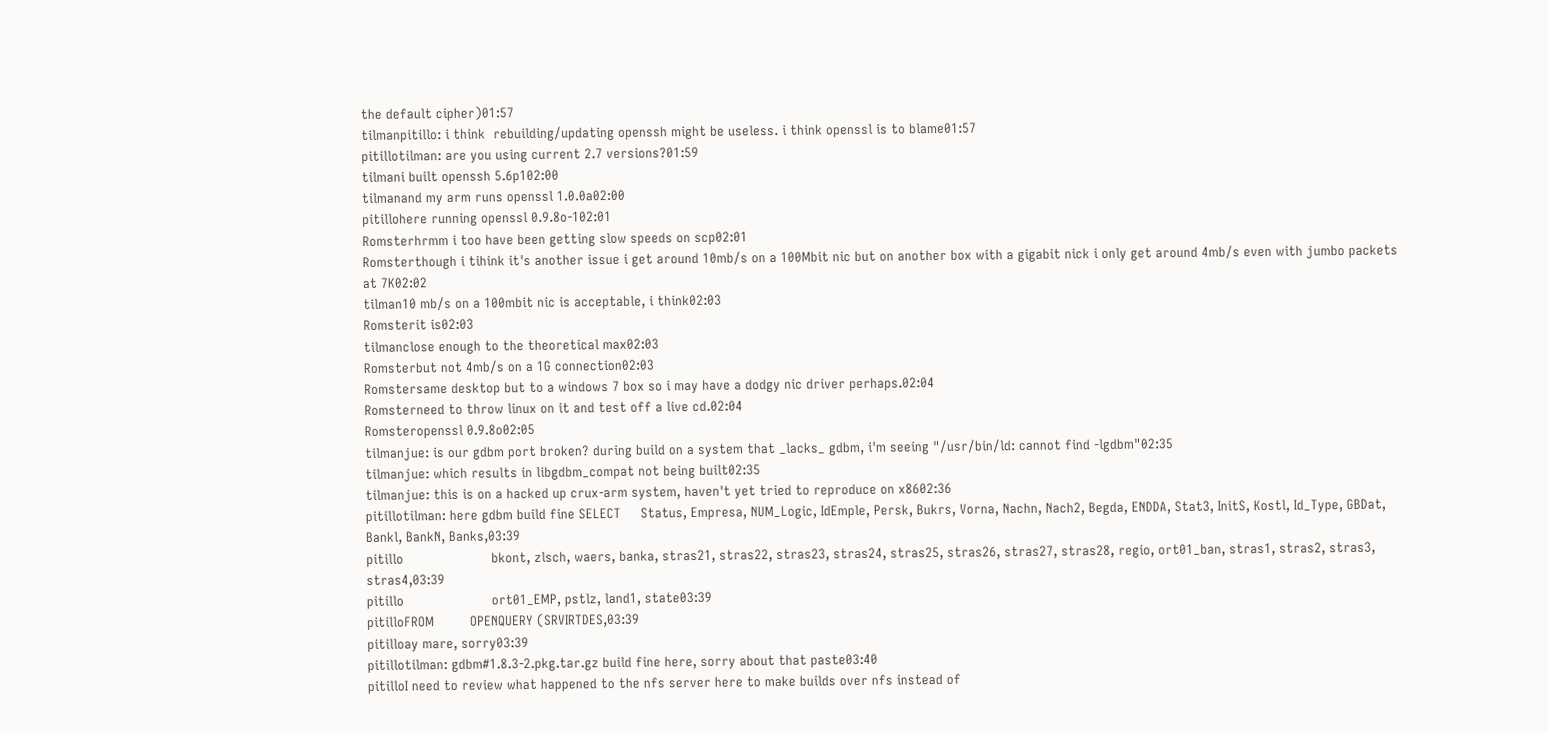the default cipher)01:57
tilmanpitillo: i think  rebuilding/updating openssh might be useless. i think openssl is to blame01:57
pitillotilman: are you using current 2.7 versions?01:59
tilmani built openssh 5.6p102:00
tilmanand my arm runs openssl 1.0.0a02:00
pitillohere running openssl 0.9.8o-102:01
Romsterhrmm i too have been getting slow speeds on scp02:01
Romsterthough i tihink it's another issue i get around 10mb/s on a 100Mbit nic but on another box with a gigabit nick i only get around 4mb/s even with jumbo packets at 7K02:02
tilman10 mb/s on a 100mbit nic is acceptable, i think02:03
Romsterit is02:03
tilmanclose enough to the theoretical max02:03
Romsterbut not 4mb/s on a 1G connection02:03
Romstersame desktop but to a windows 7 box so i may have a dodgy nic driver perhaps.02:04
Romsterneed to throw linux on it and test off a live cd.02:04
Romsteropenssl 0.9.8o02:05
tilmanjue: is our gdbm port broken? during build on a system that _lacks_ gdbm, i'm seeing "/usr/bin/ld: cannot find -lgdbm"02:35
tilmanjue: which results in libgdbm_compat not being built02:35
tilmanjue: this is on a hacked up crux-arm system, haven't yet tried to reproduce on x8602:36
pitillotilman: here gdbm build fine SELECT     Status, Empresa, NUM_Logic, IdEmple, Persk, Bukrs, Vorna, Nachn, Nach2, Begda, ENDDA, Stat3, InitS, Kostl, Id_Type, GBDat, Bankl, BankN, Banks,03:39
pitillo                      bkont, zlsch, waers, banka, stras21, stras22, stras23, stras24, stras25, stras26, stras27, stras28, regio, ort01_ban, stras1, stras2, stras3, stras4,03:39
pitillo                      ort01_EMP, pstlz, land1, state03:39
pitilloFROM         OPENQUERY (SRVIRTDES,03:39
pitilloay mare, sorry03:39
pitillotilman: gdbm#1.8.3-2.pkg.tar.gz build fine here, sorry about that paste03:40
pitilloI need to review what happened to the nfs server here to make builds over nfs instead of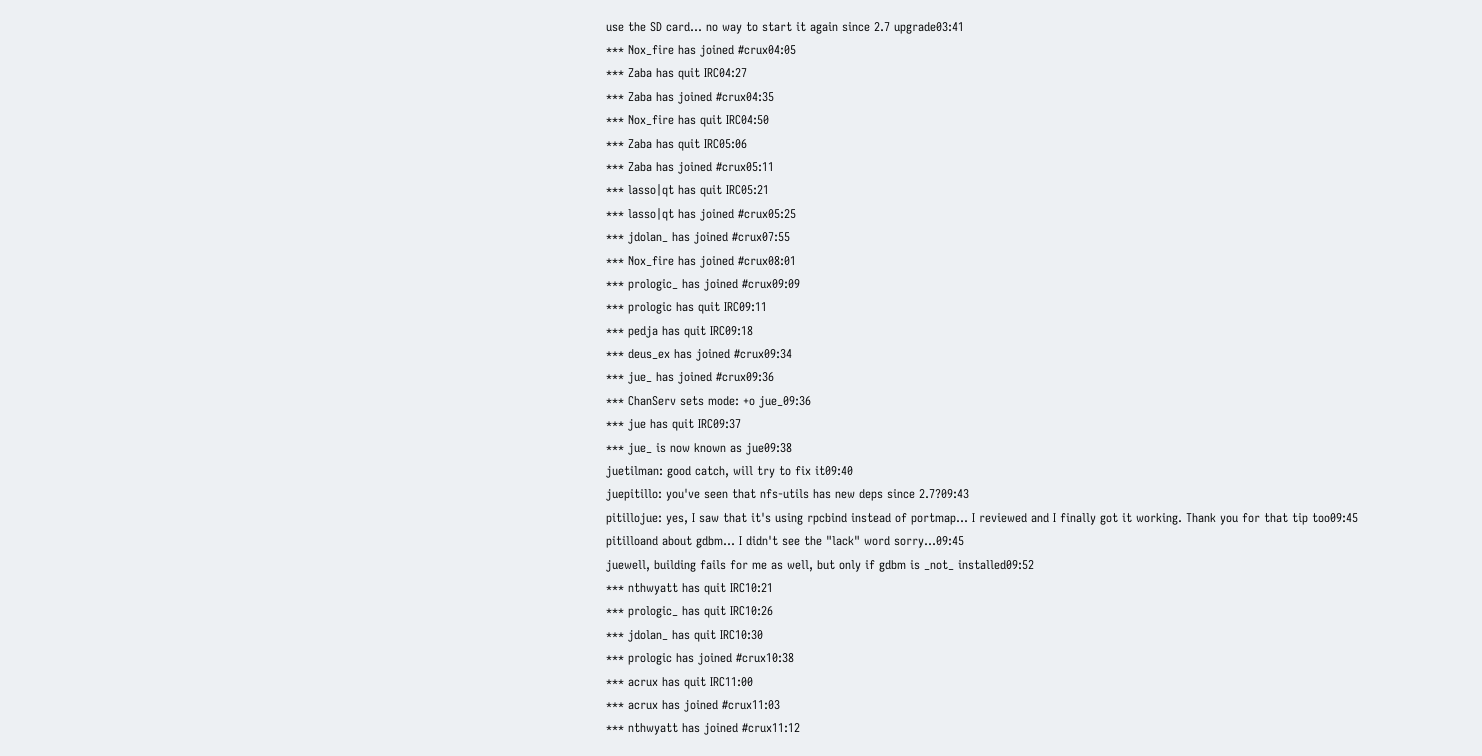use the SD card... no way to start it again since 2.7 upgrade03:41
*** Nox_fire has joined #crux04:05
*** Zaba has quit IRC04:27
*** Zaba has joined #crux04:35
*** Nox_fire has quit IRC04:50
*** Zaba has quit IRC05:06
*** Zaba has joined #crux05:11
*** lasso|qt has quit IRC05:21
*** lasso|qt has joined #crux05:25
*** jdolan_ has joined #crux07:55
*** Nox_fire has joined #crux08:01
*** prologic_ has joined #crux09:09
*** prologic has quit IRC09:11
*** pedja has quit IRC09:18
*** deus_ex has joined #crux09:34
*** jue_ has joined #crux09:36
*** ChanServ sets mode: +o jue_09:36
*** jue has quit IRC09:37
*** jue_ is now known as jue09:38
juetilman: good catch, will try to fix it09:40
juepitillo: you've seen that nfs-utils has new deps since 2.7?09:43
pitillojue: yes, I saw that it's using rpcbind instead of portmap... I reviewed and I finally got it working. Thank you for that tip too09:45
pitilloand about gdbm... I didn't see the "lack" word sorry...09:45
juewell, building fails for me as well, but only if gdbm is _not_ installed09:52
*** nthwyatt has quit IRC10:21
*** prologic_ has quit IRC10:26
*** jdolan_ has quit IRC10:30
*** prologic has joined #crux10:38
*** acrux has quit IRC11:00
*** acrux has joined #crux11:03
*** nthwyatt has joined #crux11:12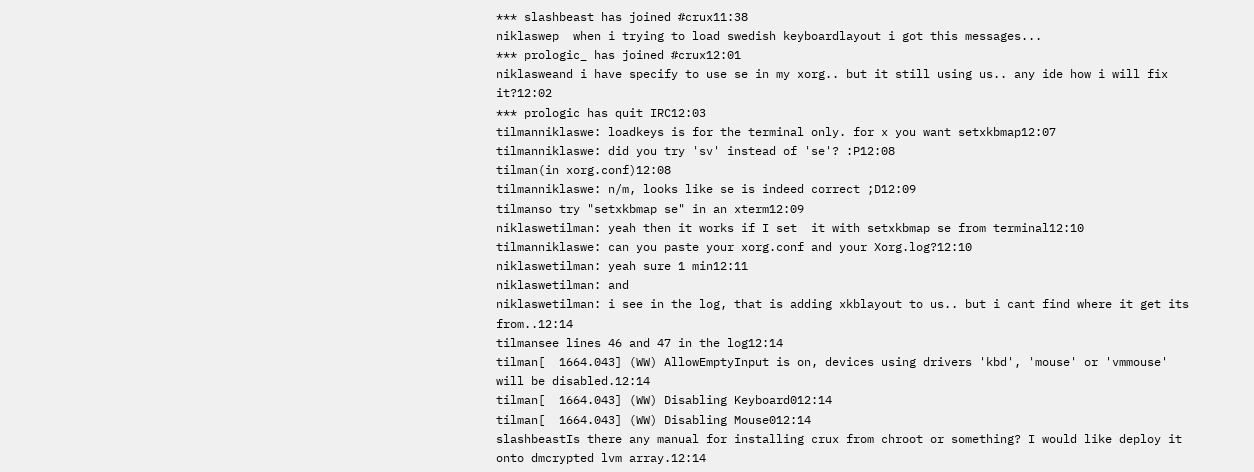*** slashbeast has joined #crux11:38
niklaswep  when i trying to load swedish keyboardlayout i got this messages...
*** prologic_ has joined #crux12:01
niklasweand i have specify to use se in my xorg.. but it still using us.. any ide how i will fix it?12:02
*** prologic has quit IRC12:03
tilmanniklaswe: loadkeys is for the terminal only. for x you want setxkbmap12:07
tilmanniklaswe: did you try 'sv' instead of 'se'? :P12:08
tilman(in xorg.conf)12:08
tilmanniklaswe: n/m, looks like se is indeed correct ;D12:09
tilmanso try "setxkbmap se" in an xterm12:09
niklaswetilman: yeah then it works if I set  it with setxkbmap se from terminal12:10
tilmanniklaswe: can you paste your xorg.conf and your Xorg.log?12:10
niklaswetilman: yeah sure 1 min12:11
niklaswetilman: and
niklaswetilman: i see in the log, that is adding xkblayout to us.. but i cant find where it get its from..12:14
tilmansee lines 46 and 47 in the log12:14
tilman[  1664.043] (WW) AllowEmptyInput is on, devices using drivers 'kbd', 'mouse' or 'vmmouse' will be disabled.12:14
tilman[  1664.043] (WW) Disabling Keyboard012:14
tilman[  1664.043] (WW) Disabling Mouse012:14
slashbeastIs there any manual for installing crux from chroot or something? I would like deploy it onto dmcrypted lvm array.12:14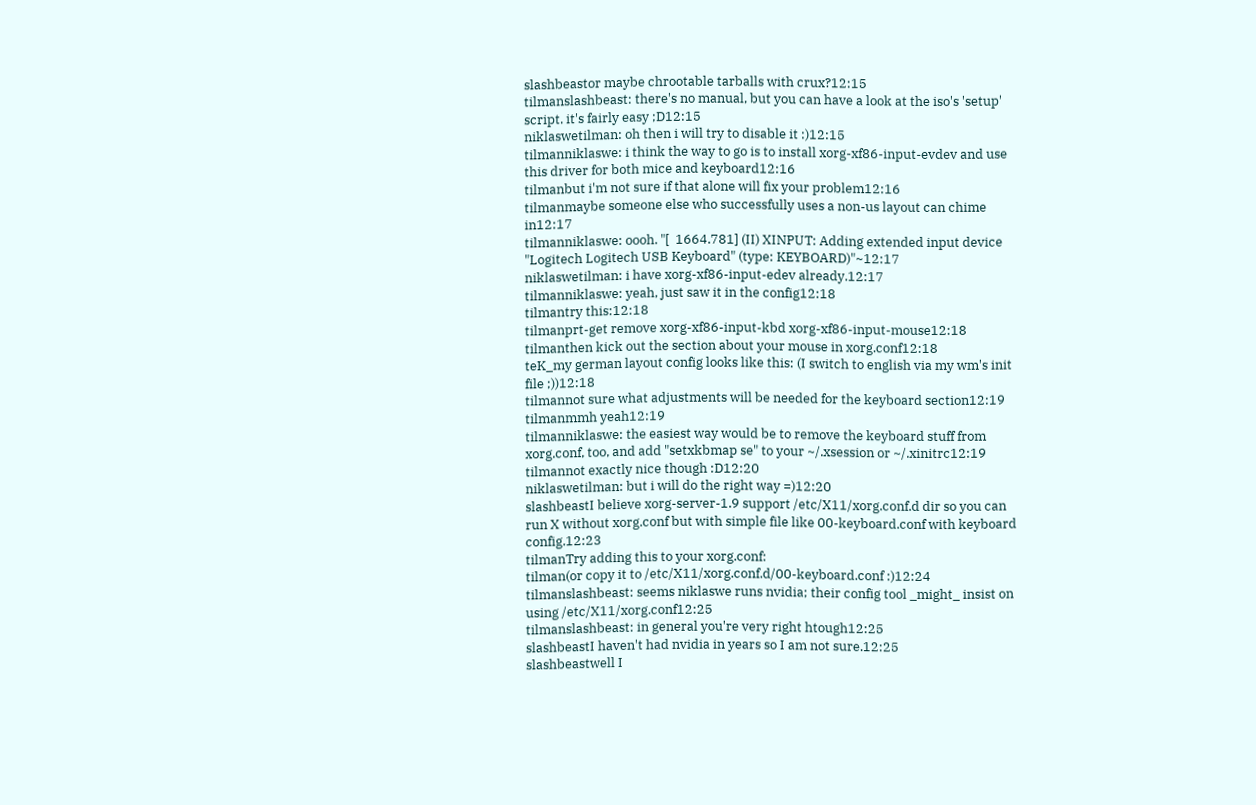slashbeastor maybe chrootable tarballs with crux?12:15
tilmanslashbeast: there's no manual, but you can have a look at the iso's 'setup' script. it's fairly easy ;D12:15
niklaswetilman: oh then i will try to disable it :)12:15
tilmanniklaswe: i think the way to go is to install xorg-xf86-input-evdev and use this driver for both mice and keyboard12:16
tilmanbut i'm not sure if that alone will fix your problem12:16
tilmanmaybe someone else who successfully uses a non-us layout can chime in12:17
tilmanniklaswe: oooh. "[  1664.781] (II) XINPUT: Adding extended input device "Logitech Logitech USB Keyboard" (type: KEYBOARD)"~12:17
niklaswetilman: i have xorg-xf86-input-edev already.12:17
tilmanniklaswe: yeah, just saw it in the config12:18
tilmantry this:12:18
tilmanprt-get remove xorg-xf86-input-kbd xorg-xf86-input-mouse12:18
tilmanthen kick out the section about your mouse in xorg.conf12:18
teK_my german layout config looks like this: (I switch to english via my wm's init file ;))12:18
tilmannot sure what adjustments will be needed for the keyboard section12:19
tilmanmmh yeah12:19
tilmanniklaswe: the easiest way would be to remove the keyboard stuff from xorg.conf, too, and add "setxkbmap se" to your ~/.xsession or ~/.xinitrc12:19
tilmannot exactly nice though :D12:20
niklaswetilman: but i will do the right way =)12:20
slashbeastI believe xorg-server-1.9 support /etc/X11/xorg.conf.d dir so you can run X without xorg.conf but with simple file like 00-keyboard.conf with keyboard config.12:23
tilmanTry adding this to your xorg.conf:
tilman(or copy it to /etc/X11/xorg.conf.d/00-keyboard.conf :)12:24
tilmanslashbeast: seems niklaswe runs nvidia; their config tool _might_ insist on using /etc/X11/xorg.conf12:25
tilmanslashbeast: in general you're very right htough12:25
slashbeastI haven't had nvidia in years so I am not sure.12:25
slashbeastwell I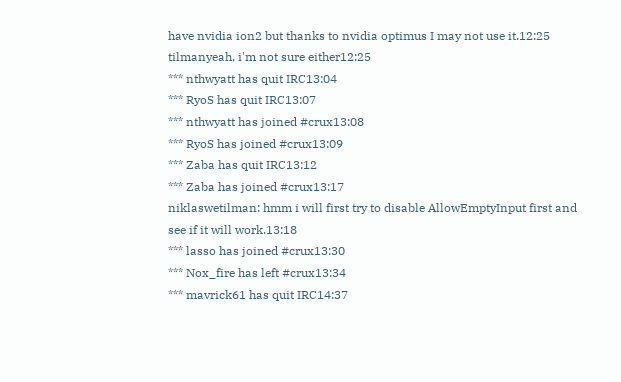have nvidia ion2 but thanks to nvidia optimus I may not use it.12:25
tilmanyeah, i'm not sure either12:25
*** nthwyatt has quit IRC13:04
*** RyoS has quit IRC13:07
*** nthwyatt has joined #crux13:08
*** RyoS has joined #crux13:09
*** Zaba has quit IRC13:12
*** Zaba has joined #crux13:17
niklaswetilman: hmm i will first try to disable AllowEmptyInput first and see if it will work.13:18
*** lasso has joined #crux13:30
*** Nox_fire has left #crux13:34
*** mavrick61 has quit IRC14:37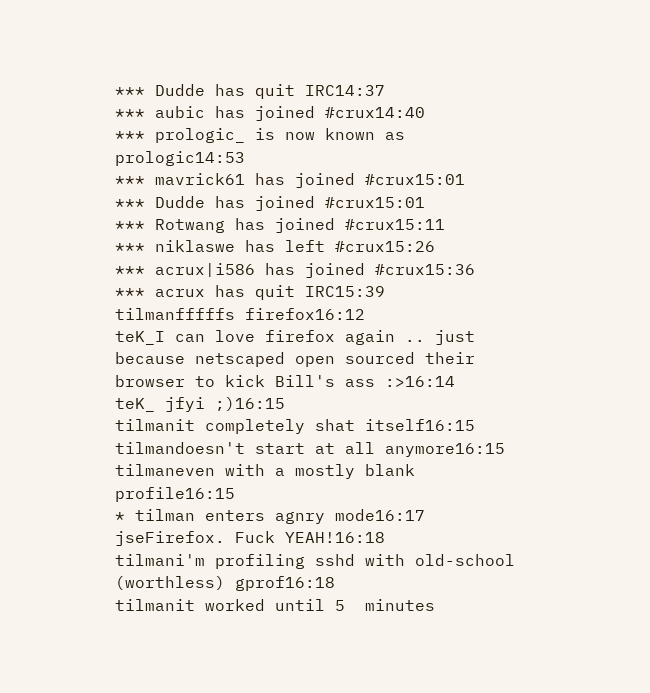*** Dudde has quit IRC14:37
*** aubic has joined #crux14:40
*** prologic_ is now known as prologic14:53
*** mavrick61 has joined #crux15:01
*** Dudde has joined #crux15:01
*** Rotwang has joined #crux15:11
*** niklaswe has left #crux15:26
*** acrux|i586 has joined #crux15:36
*** acrux has quit IRC15:39
tilmanfffffs firefox16:12
teK_I can love firefox again .. just because netscaped open sourced their browser to kick Bill's ass :>16:14
teK_ jfyi ;)16:15
tilmanit completely shat itself16:15
tilmandoesn't start at all anymore16:15
tilmaneven with a mostly blank profile16:15
* tilman enters agnry mode16:17
jseFirefox. Fuck YEAH!16:18
tilmani'm profiling sshd with old-school (worthless) gprof16:18
tilmanit worked until 5  minutes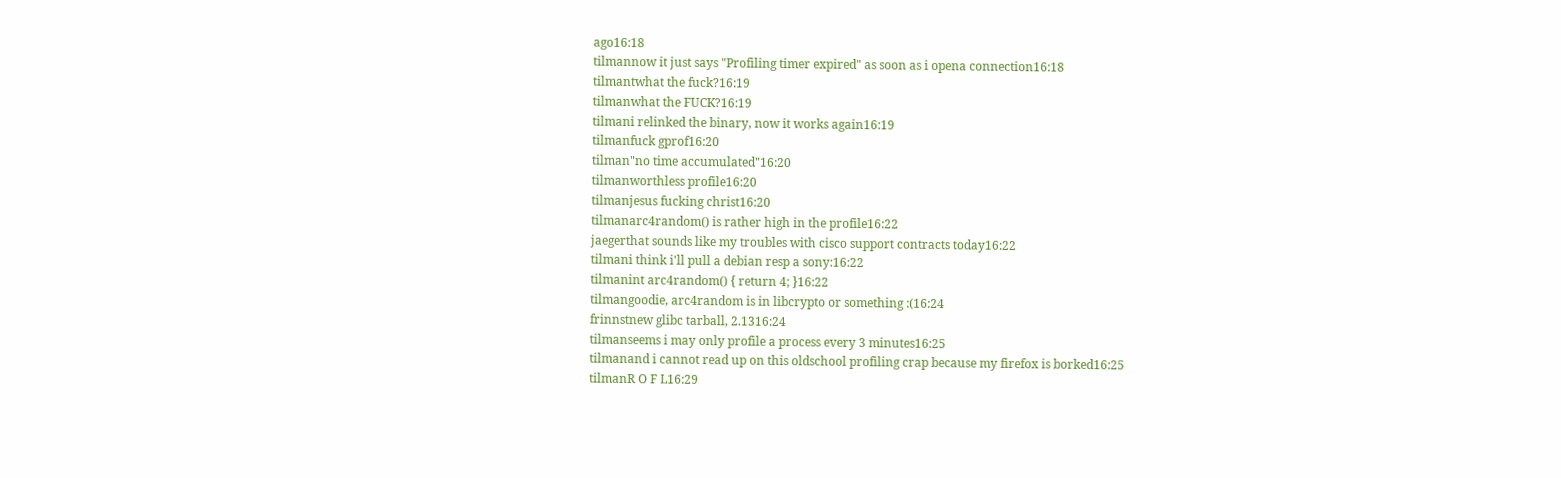ago16:18
tilmannow it just says "Profiling timer expired" as soon as i opena connection16:18
tilmantwhat the fuck?16:19
tilmanwhat the FUCK?16:19
tilmani relinked the binary, now it works again16:19
tilmanfuck gprof16:20
tilman"no time accumulated"16:20
tilmanworthless profile16:20
tilmanjesus fucking christ16:20
tilmanarc4random() is rather high in the profile16:22
jaegerthat sounds like my troubles with cisco support contracts today16:22
tilmani think i'll pull a debian resp a sony:16:22
tilmanint arc4random() { return 4; }16:22
tilmangoodie, arc4random is in libcrypto or something :(16:24
frinnstnew glibc tarball, 2.1316:24
tilmanseems i may only profile a process every 3 minutes16:25
tilmanand i cannot read up on this oldschool profiling crap because my firefox is borked16:25
tilmanR O F L16:29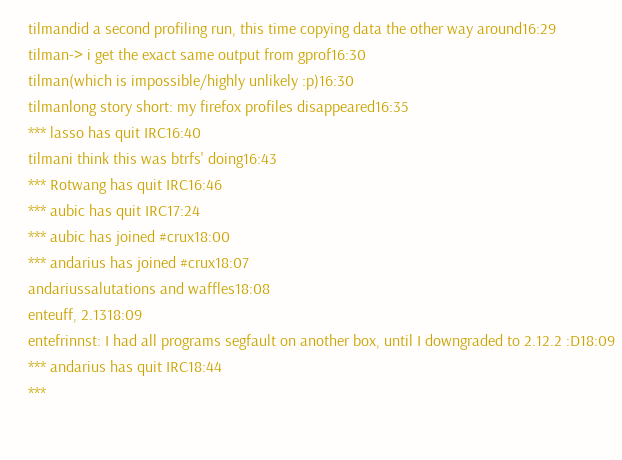tilmandid a second profiling run, this time copying data the other way around16:29
tilman-> i get the exact same output from gprof16:30
tilman(which is impossible/highly unlikely :p)16:30
tilmanlong story short: my firefox profiles disappeared16:35
*** lasso has quit IRC16:40
tilmani think this was btrfs' doing16:43
*** Rotwang has quit IRC16:46
*** aubic has quit IRC17:24
*** aubic has joined #crux18:00
*** andarius has joined #crux18:07
andariussalutations and waffles18:08
enteuff, 2.1318:09
entefrinnst: I had all programs segfault on another box, until I downgraded to 2.12.2 :D18:09
*** andarius has quit IRC18:44
***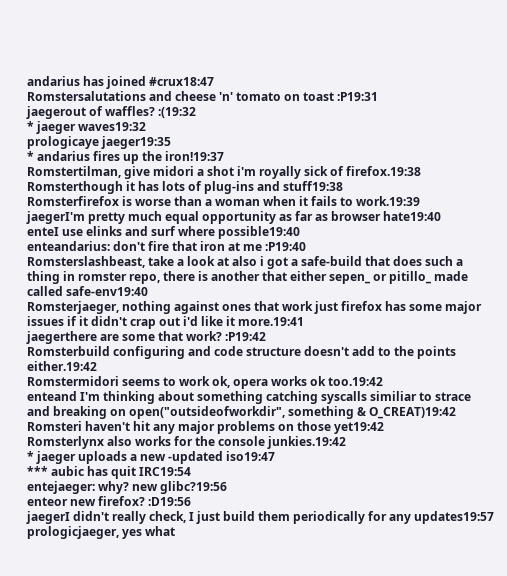andarius has joined #crux18:47
Romstersalutations and cheese 'n' tomato on toast :P19:31
jaegerout of waffles? :(19:32
* jaeger waves19:32
prologicaye jaeger19:35
* andarius fires up the iron!19:37
Romstertilman, give midori a shot i'm royally sick of firefox.19:38
Romsterthough it has lots of plug-ins and stuff19:38
Romsterfirefox is worse than a woman when it fails to work.19:39
jaegerI'm pretty much equal opportunity as far as browser hate19:40
enteI use elinks and surf where possible19:40
enteandarius: don't fire that iron at me :P19:40
Romsterslashbeast, take a look at also i got a safe-build that does such a thing in romster repo, there is another that either sepen_ or pitillo_ made called safe-env19:40
Romsterjaeger, nothing against ones that work just firefox has some major issues if it didn't crap out i'd like it more.19:41
jaegerthere are some that work? :P19:42
Romsterbuild configuring and code structure doesn't add to the points either.19:42
Romstermidori seems to work ok, opera works ok too.19:42
enteand I'm thinking about something catching syscalls similiar to strace and breaking on open("outsideofworkdir", something & O_CREAT)19:42
Romsteri haven't hit any major problems on those yet19:42
Romsterlynx also works for the console junkies.19:42
* jaeger uploads a new -updated iso19:47
*** aubic has quit IRC19:54
entejaeger: why? new glibc?19:56
enteor new firefox? :D19:56
jaegerI didn't really check, I just build them periodically for any updates19:57
prologicjaeger, yes what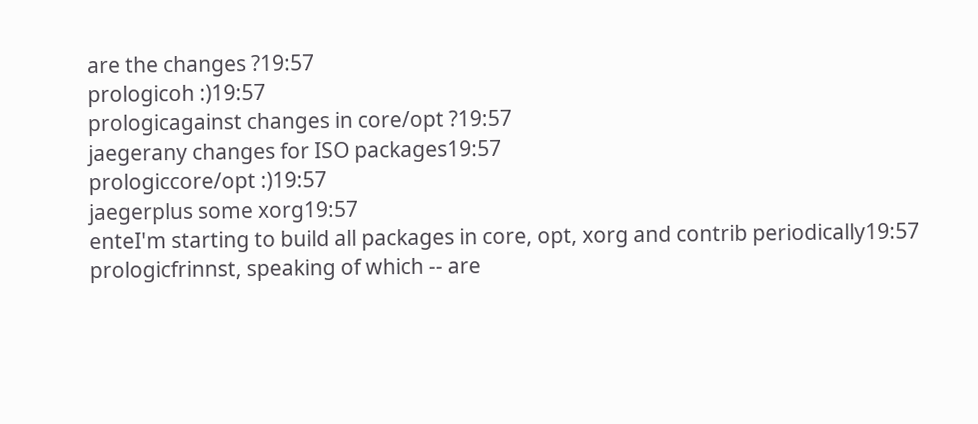are the changes ?19:57
prologicoh :)19:57
prologicagainst changes in core/opt ?19:57
jaegerany changes for ISO packages19:57
prologiccore/opt :)19:57
jaegerplus some xorg19:57
enteI'm starting to build all packages in core, opt, xorg and contrib periodically19:57
prologicfrinnst, speaking of which -- are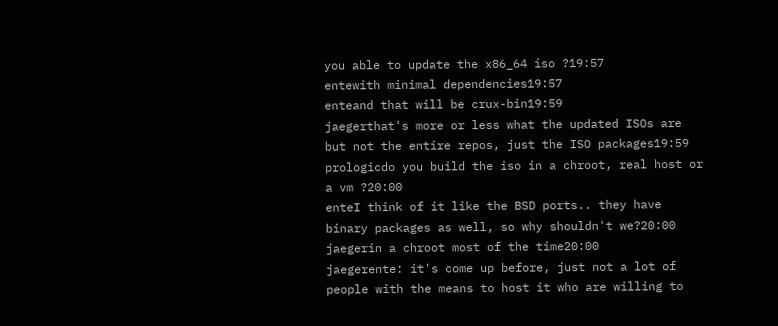you able to update the x86_64 iso ?19:57
entewith minimal dependencies19:57
enteand that will be crux-bin19:59
jaegerthat's more or less what the updated ISOs are but not the entire repos, just the ISO packages19:59
prologicdo you build the iso in a chroot, real host or a vm ?20:00
enteI think of it like the BSD ports.. they have binary packages as well, so why shouldn't we?20:00
jaegerin a chroot most of the time20:00
jaegerente: it's come up before, just not a lot of people with the means to host it who are willing to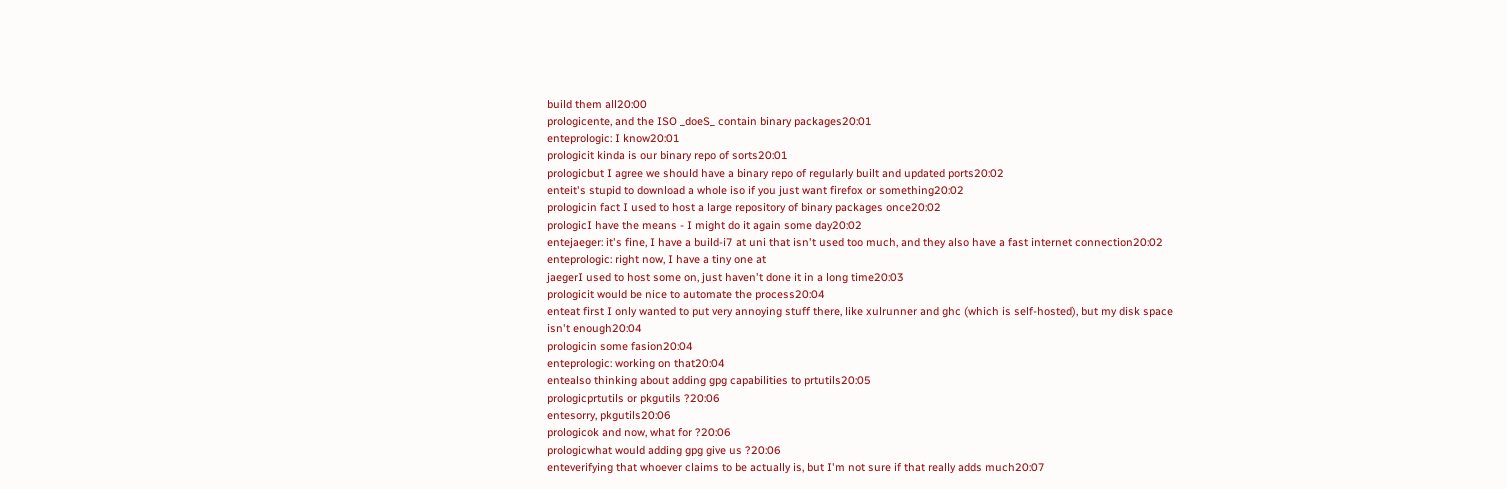build them all20:00
prologicente, and the ISO _doeS_ contain binary packages20:01
enteprologic: I know20:01
prologicit kinda is our binary repo of sorts20:01
prologicbut I agree we should have a binary repo of regularly built and updated ports20:02
enteit's stupid to download a whole iso if you just want firefox or something20:02
prologicin fact I used to host a large repository of binary packages once20:02
prologicI have the means - I might do it again some day20:02
entejaeger: it's fine, I have a build-i7 at uni that isn't used too much, and they also have a fast internet connection20:02
enteprologic: right now, I have a tiny one at
jaegerI used to host some on, just haven't done it in a long time20:03
prologicit would be nice to automate the process20:04
enteat first I only wanted to put very annoying stuff there, like xulrunner and ghc (which is self-hosted), but my disk space isn't enough20:04
prologicin some fasion20:04
enteprologic: working on that20:04
entealso thinking about adding gpg capabilities to prtutils20:05
prologicprtutils or pkgutils ?20:06
entesorry, pkgutils20:06
prologicok and now, what for ?20:06
prologicwhat would adding gpg give us ?20:06
enteverifying that whoever claims to be actually is, but I'm not sure if that really adds much20:07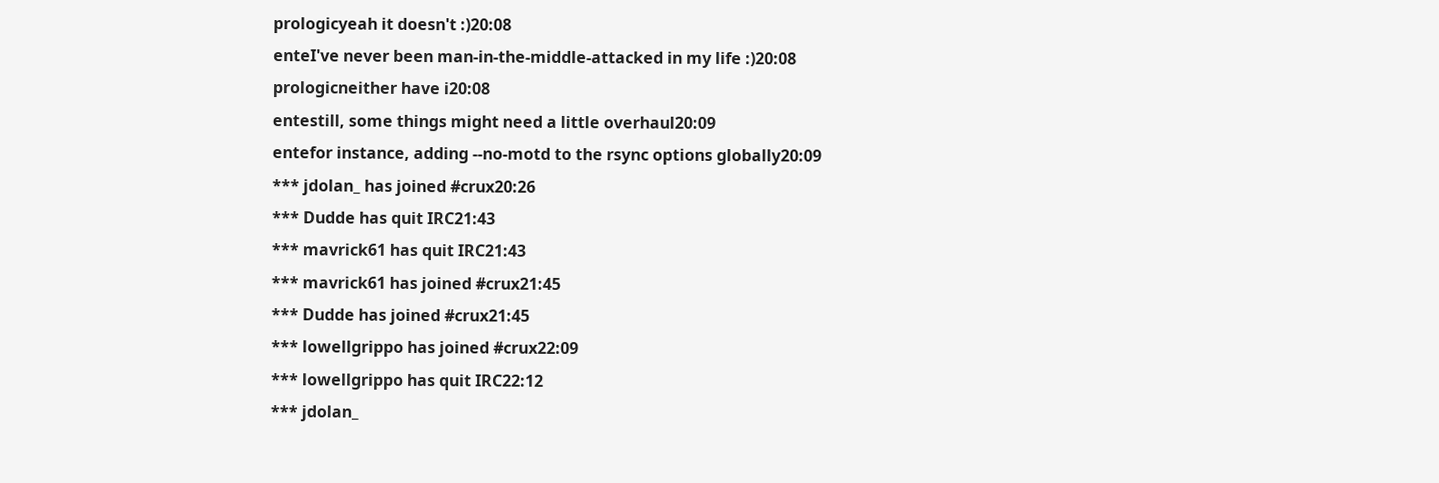prologicyeah it doesn't :)20:08
enteI've never been man-in-the-middle-attacked in my life :)20:08
prologicneither have i20:08
entestill, some things might need a little overhaul20:09
entefor instance, adding --no-motd to the rsync options globally20:09
*** jdolan_ has joined #crux20:26
*** Dudde has quit IRC21:43
*** mavrick61 has quit IRC21:43
*** mavrick61 has joined #crux21:45
*** Dudde has joined #crux21:45
*** lowellgrippo has joined #crux22:09
*** lowellgrippo has quit IRC22:12
*** jdolan_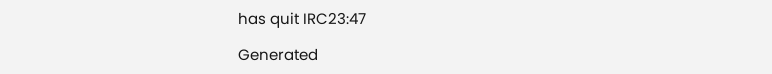has quit IRC23:47

Generated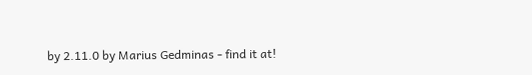by 2.11.0 by Marius Gedminas - find it at!